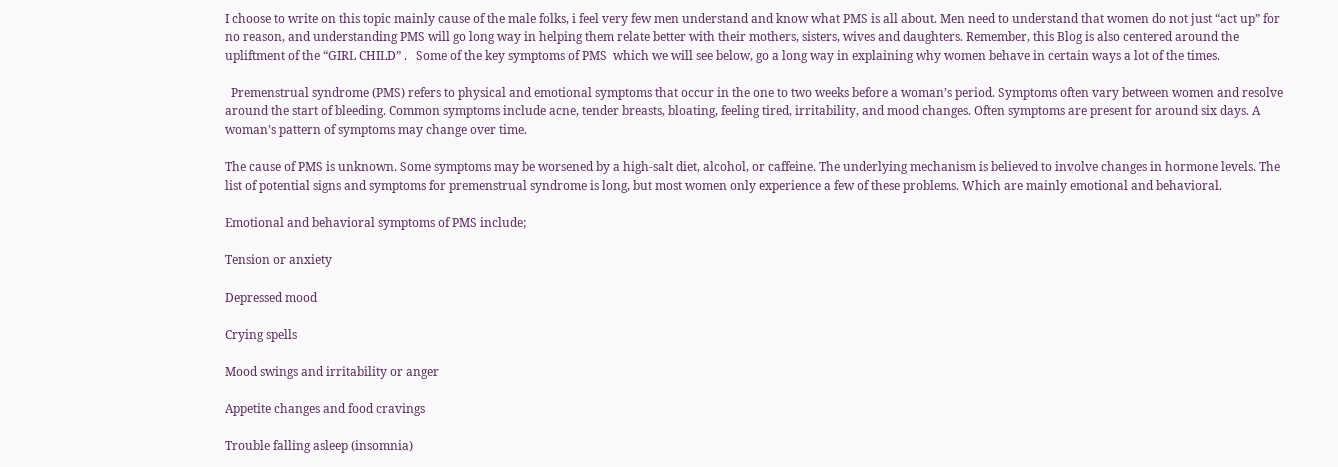I choose to write on this topic mainly cause of the male folks, i feel very few men understand and know what PMS is all about. Men need to understand that women do not just “act up” for no reason, and understanding PMS will go long way in helping them relate better with their mothers, sisters, wives and daughters. Remember, this Blog is also centered around the upliftment of the “GIRL CHILD” .   Some of the key symptoms of PMS  which we will see below, go a long way in explaining why women behave in certain ways a lot of the times.

  Premenstrual syndrome (PMS) refers to physical and emotional symptoms that occur in the one to two weeks before a woman’s period. Symptoms often vary between women and resolve around the start of bleeding. Common symptoms include acne, tender breasts, bloating, feeling tired, irritability, and mood changes. Often symptoms are present for around six days. A woman’s pattern of symptoms may change over time.

The cause of PMS is unknown. Some symptoms may be worsened by a high-salt diet, alcohol, or caffeine. The underlying mechanism is believed to involve changes in hormone levels. The list of potential signs and symptoms for premenstrual syndrome is long, but most women only experience a few of these problems. Which are mainly emotional and behavioral.

Emotional and behavioral symptoms of PMS include;

Tension or anxiety

Depressed mood

Crying spells

Mood swings and irritability or anger

Appetite changes and food cravings

Trouble falling asleep (insomnia)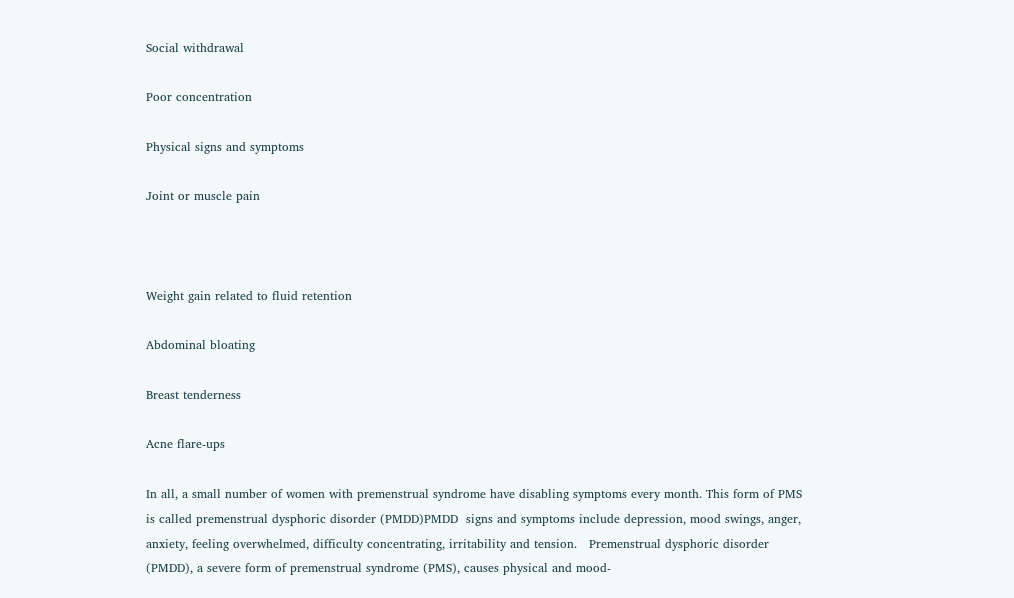Social withdrawal

Poor concentration

Physical signs and symptoms

Joint or muscle pain



Weight gain related to fluid retention

Abdominal bloating

Breast tenderness

Acne flare-ups

In all, a small number of women with premenstrual syndrome have disabling symptoms every month. This form of PMS is called premenstrual dysphoric disorder (PMDD)PMDD  signs and symptoms include depression, mood swings, anger, anxiety, feeling overwhelmed, difficulty concentrating, irritability and tension.   Premenstrual dysphoric disorder (PMDD), a severe form of premenstrual syndrome (PMS), causes physical and mood-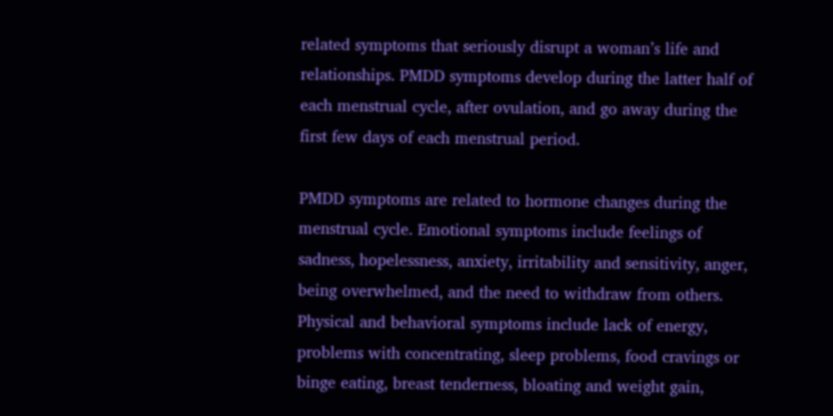related symptoms that seriously disrupt a woman’s life and relationships. PMDD symptoms develop during the latter half of each menstrual cycle, after ovulation, and go away during the first few days of each menstrual period.

PMDD symptoms are related to hormone changes during the menstrual cycle. Emotional symptoms include feelings of sadness, hopelessness, anxiety, irritability and sensitivity, anger, being overwhelmed, and the need to withdraw from others. Physical and behavioral symptoms include lack of energy, problems with concentrating, sleep problems, food cravings or binge eating, breast tenderness, bloating and weight gain,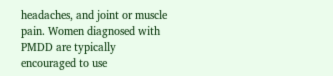headaches, and joint or muscle pain. Women diagnosed with PMDD are typically encouraged to use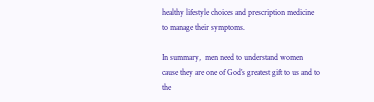healthy lifestyle choices and prescription medicine to manage their symptoms.

In summary,  men need to understand women cause they are one of God’s greatest gift to us and to the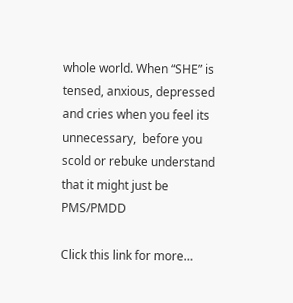whole world. When “SHE” is tensed, anxious, depressed and cries when you feel its unnecessary,  before you scold or rebuke understand that it might just be PMS/PMDD

Click this link for more…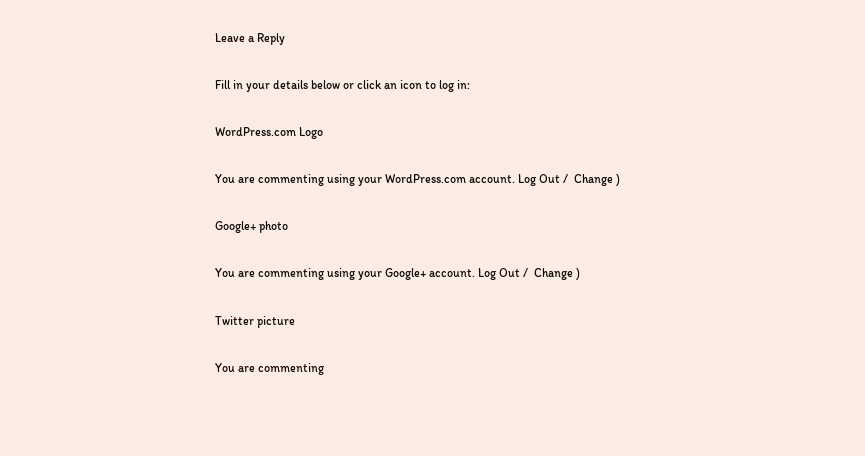Leave a Reply

Fill in your details below or click an icon to log in:

WordPress.com Logo

You are commenting using your WordPress.com account. Log Out /  Change )

Google+ photo

You are commenting using your Google+ account. Log Out /  Change )

Twitter picture

You are commenting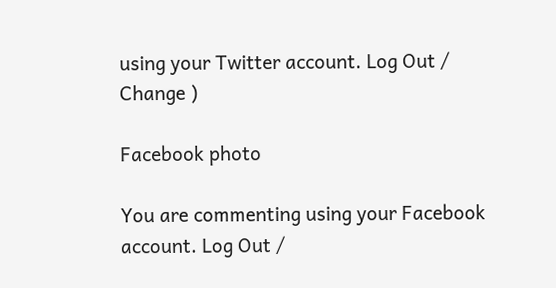using your Twitter account. Log Out /  Change )

Facebook photo

You are commenting using your Facebook account. Log Out /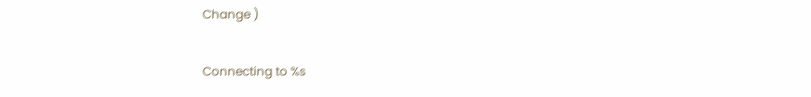Change )

Connecting to %s